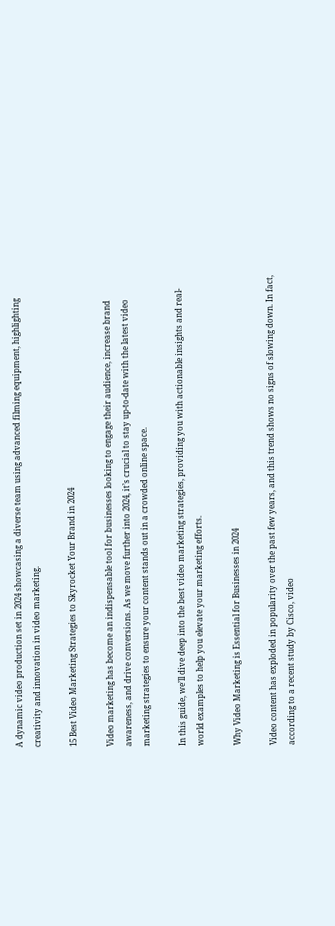A dynamic video production set in 2024 showcasing a diverse team using advanced filming equipment, highlighting creativity and innovation in video marketing.

15 Best Video Marketing Strategies to Skyrocket Your Brand in 2024

Video marketing has become an indispensable tool for businesses looking to engage their audience, increase brand awareness, and drive conversions. As we move further into 2024, it’s crucial to stay up-to-date with the latest video marketing strategies to ensure your content stands out in a crowded online space.

In this guide, we’ll dive deep into the best video marketing strategies, providing you with actionable insights and real-world examples to help you elevate your marketing efforts.

Why Video Marketing is Essential for Businesses in 2024

Video content has exploded in popularity over the past few years, and this trend shows no signs of slowing down. In fact, according to a recent study by Cisco, video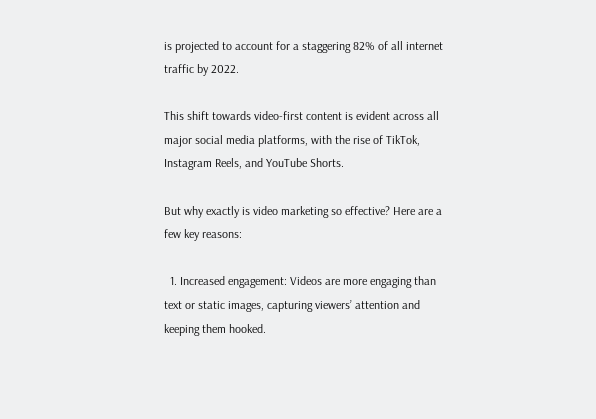is projected to account for a staggering 82% of all internet traffic by 2022.

This shift towards video-first content is evident across all major social media platforms, with the rise of TikTok, Instagram Reels, and YouTube Shorts.

But why exactly is video marketing so effective? Here are a few key reasons:

  1. Increased engagement: Videos are more engaging than text or static images, capturing viewers’ attention and keeping them hooked.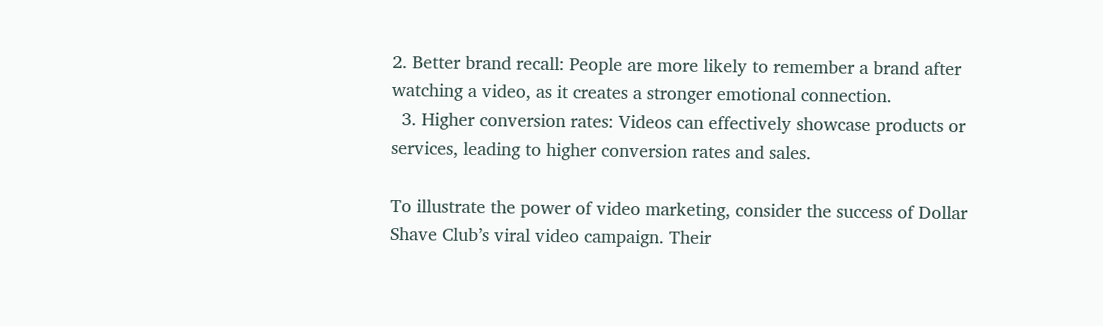2. Better brand recall: People are more likely to remember a brand after watching a video, as it creates a stronger emotional connection.
  3. Higher conversion rates: Videos can effectively showcase products or services, leading to higher conversion rates and sales.

To illustrate the power of video marketing, consider the success of Dollar Shave Club’s viral video campaign. Their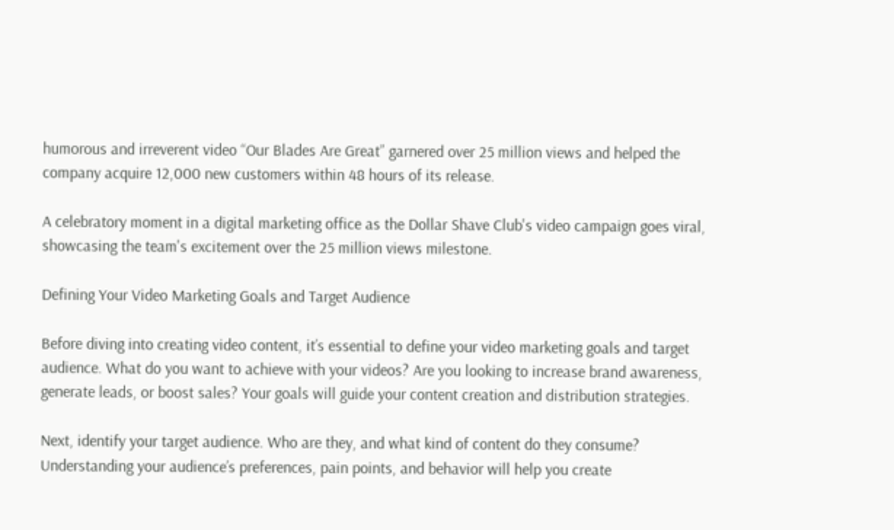humorous and irreverent video “Our Blades Are Great” garnered over 25 million views and helped the company acquire 12,000 new customers within 48 hours of its release.

A celebratory moment in a digital marketing office as the Dollar Shave Club's video campaign goes viral, showcasing the team's excitement over the 25 million views milestone.

Defining Your Video Marketing Goals and Target Audience

Before diving into creating video content, it’s essential to define your video marketing goals and target audience. What do you want to achieve with your videos? Are you looking to increase brand awareness, generate leads, or boost sales? Your goals will guide your content creation and distribution strategies.

Next, identify your target audience. Who are they, and what kind of content do they consume? Understanding your audience’s preferences, pain points, and behavior will help you create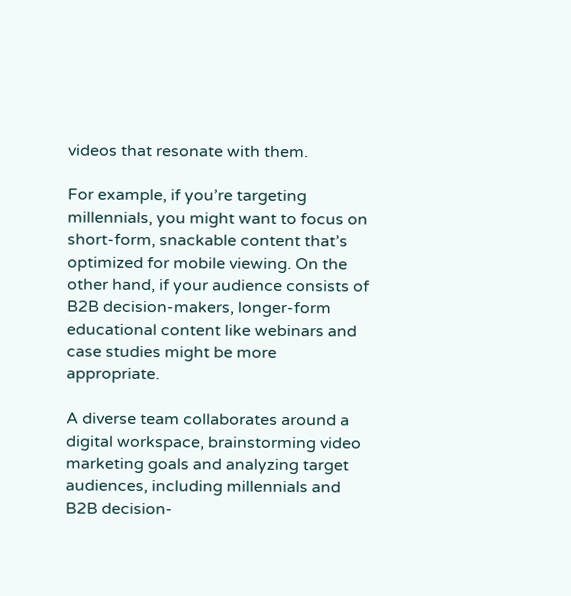videos that resonate with them.

For example, if you’re targeting millennials, you might want to focus on short-form, snackable content that’s optimized for mobile viewing. On the other hand, if your audience consists of B2B decision-makers, longer-form educational content like webinars and case studies might be more appropriate.

A diverse team collaborates around a digital workspace, brainstorming video marketing goals and analyzing target audiences, including millennials and B2B decision-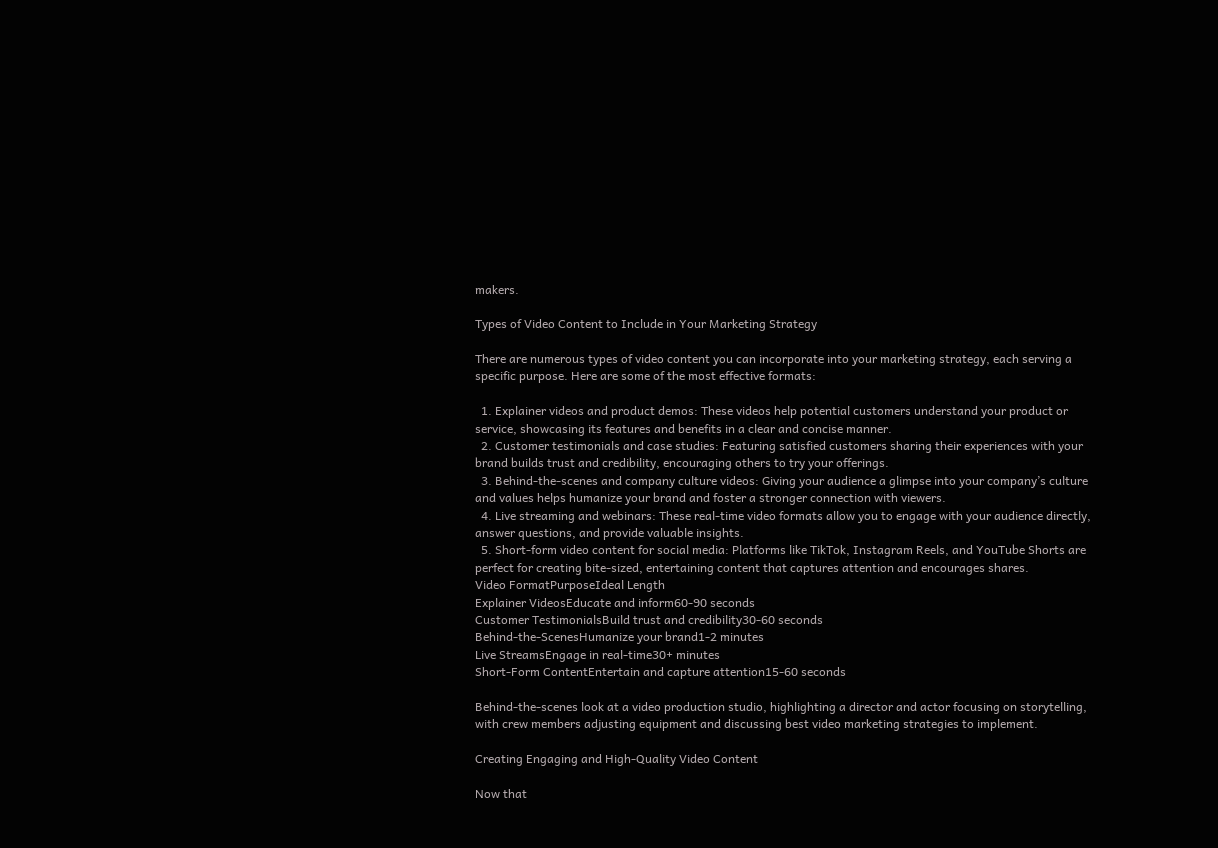makers.

Types of Video Content to Include in Your Marketing Strategy

There are numerous types of video content you can incorporate into your marketing strategy, each serving a specific purpose. Here are some of the most effective formats:

  1. Explainer videos and product demos: These videos help potential customers understand your product or service, showcasing its features and benefits in a clear and concise manner.
  2. Customer testimonials and case studies: Featuring satisfied customers sharing their experiences with your brand builds trust and credibility, encouraging others to try your offerings.
  3. Behind-the-scenes and company culture videos: Giving your audience a glimpse into your company’s culture and values helps humanize your brand and foster a stronger connection with viewers.
  4. Live streaming and webinars: These real-time video formats allow you to engage with your audience directly, answer questions, and provide valuable insights.
  5. Short-form video content for social media: Platforms like TikTok, Instagram Reels, and YouTube Shorts are perfect for creating bite-sized, entertaining content that captures attention and encourages shares.
Video FormatPurposeIdeal Length
Explainer VideosEducate and inform60-90 seconds
Customer TestimonialsBuild trust and credibility30-60 seconds
Behind-the-ScenesHumanize your brand1-2 minutes
Live StreamsEngage in real-time30+ minutes
Short-Form ContentEntertain and capture attention15-60 seconds

Behind-the-scenes look at a video production studio, highlighting a director and actor focusing on storytelling, with crew members adjusting equipment and discussing best video marketing strategies to implement.

Creating Engaging and High-Quality Video Content

Now that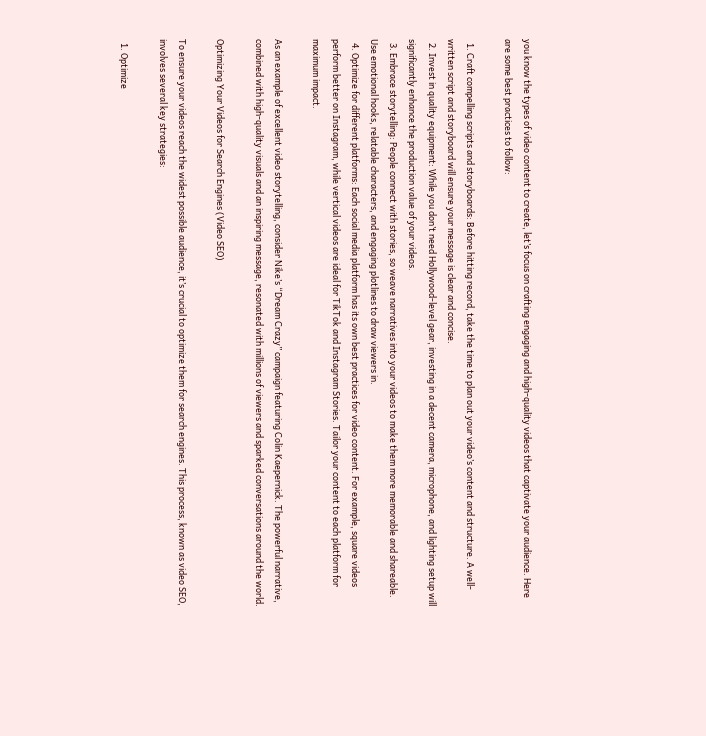you know the types of video content to create, let’s focus on crafting engaging and high-quality videos that captivate your audience. Here are some best practices to follow:

  1. Craft compelling scripts and storyboards: Before hitting record, take the time to plan out your video’s content and structure. A well-written script and storyboard will ensure your message is clear and concise.
  2. Invest in quality equipment: While you don’t need Hollywood-level gear, investing in a decent camera, microphone, and lighting setup will significantly enhance the production value of your videos.
  3. Embrace storytelling: People connect with stories, so weave narratives into your videos to make them more memorable and shareable. Use emotional hooks, relatable characters, and engaging plotlines to draw viewers in.
  4. Optimize for different platforms: Each social media platform has its own best practices for video content. For example, square videos perform better on Instagram, while vertical videos are ideal for TikTok and Instagram Stories. Tailor your content to each platform for maximum impact.

As an example of excellent video storytelling, consider Nike’s “Dream Crazy” campaign featuring Colin Kaepernick. The powerful narrative, combined with high-quality visuals and an inspiring message, resonated with millions of viewers and sparked conversations around the world.

Optimizing Your Videos for Search Engines (Video SEO)

To ensure your videos reach the widest possible audience, it’s crucial to optimize them for search engines. This process, known as video SEO, involves several key strategies:

  1. Optimize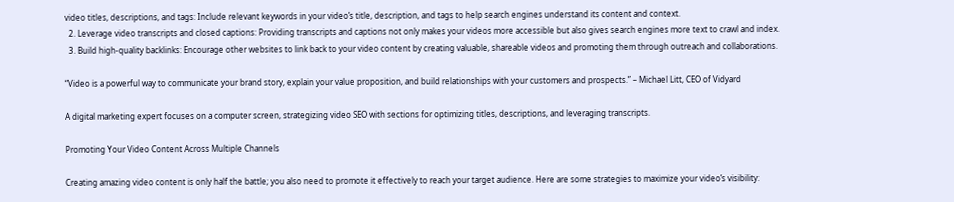video titles, descriptions, and tags: Include relevant keywords in your video’s title, description, and tags to help search engines understand its content and context.
  2. Leverage video transcripts and closed captions: Providing transcripts and captions not only makes your videos more accessible but also gives search engines more text to crawl and index.
  3. Build high-quality backlinks: Encourage other websites to link back to your video content by creating valuable, shareable videos and promoting them through outreach and collaborations.

“Video is a powerful way to communicate your brand story, explain your value proposition, and build relationships with your customers and prospects.” – Michael Litt, CEO of Vidyard

A digital marketing expert focuses on a computer screen, strategizing video SEO with sections for optimizing titles, descriptions, and leveraging transcripts.

Promoting Your Video Content Across Multiple Channels

Creating amazing video content is only half the battle; you also need to promote it effectively to reach your target audience. Here are some strategies to maximize your video’s visibility: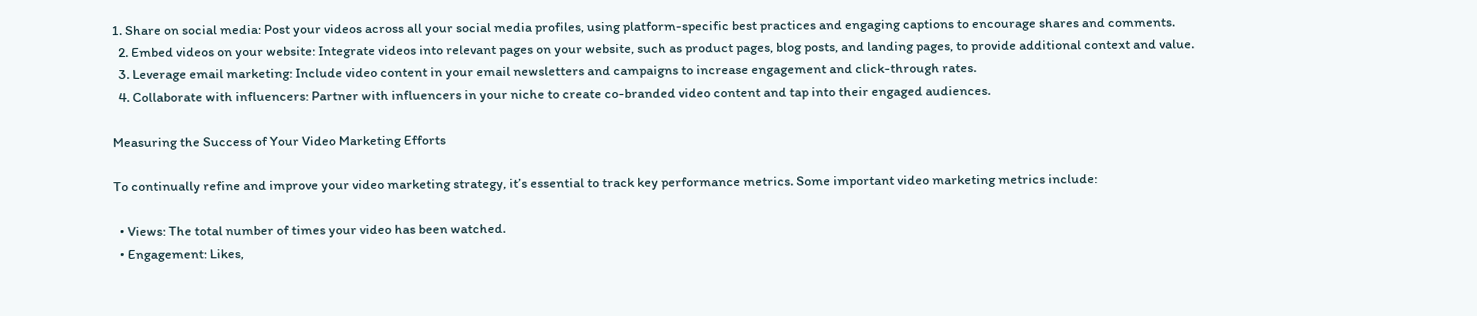1. Share on social media: Post your videos across all your social media profiles, using platform-specific best practices and engaging captions to encourage shares and comments.
  2. Embed videos on your website: Integrate videos into relevant pages on your website, such as product pages, blog posts, and landing pages, to provide additional context and value.
  3. Leverage email marketing: Include video content in your email newsletters and campaigns to increase engagement and click-through rates.
  4. Collaborate with influencers: Partner with influencers in your niche to create co-branded video content and tap into their engaged audiences.

Measuring the Success of Your Video Marketing Efforts

To continually refine and improve your video marketing strategy, it’s essential to track key performance metrics. Some important video marketing metrics include:

  • Views: The total number of times your video has been watched.
  • Engagement: Likes,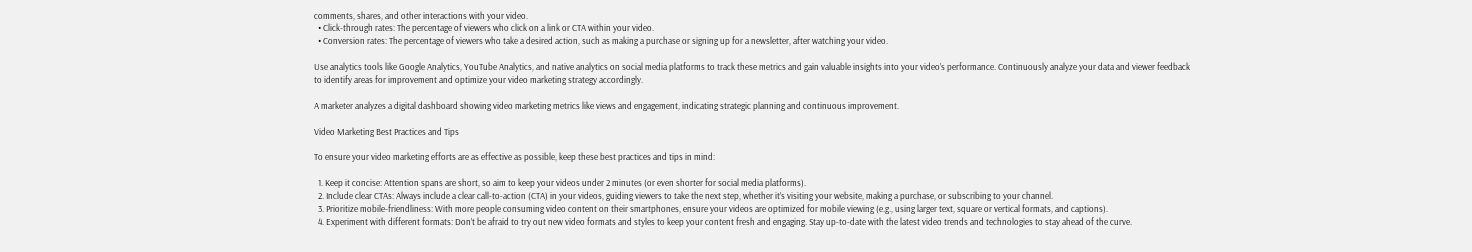comments, shares, and other interactions with your video.
  • Click-through rates: The percentage of viewers who click on a link or CTA within your video.
  • Conversion rates: The percentage of viewers who take a desired action, such as making a purchase or signing up for a newsletter, after watching your video.

Use analytics tools like Google Analytics, YouTube Analytics, and native analytics on social media platforms to track these metrics and gain valuable insights into your video’s performance. Continuously analyze your data and viewer feedback to identify areas for improvement and optimize your video marketing strategy accordingly.

A marketer analyzes a digital dashboard showing video marketing metrics like views and engagement, indicating strategic planning and continuous improvement.

Video Marketing Best Practices and Tips

To ensure your video marketing efforts are as effective as possible, keep these best practices and tips in mind:

  1. Keep it concise: Attention spans are short, so aim to keep your videos under 2 minutes (or even shorter for social media platforms).
  2. Include clear CTAs: Always include a clear call-to-action (CTA) in your videos, guiding viewers to take the next step, whether it’s visiting your website, making a purchase, or subscribing to your channel.
  3. Prioritize mobile-friendliness: With more people consuming video content on their smartphones, ensure your videos are optimized for mobile viewing (e.g., using larger text, square or vertical formats, and captions).
  4. Experiment with different formats: Don’t be afraid to try out new video formats and styles to keep your content fresh and engaging. Stay up-to-date with the latest video trends and technologies to stay ahead of the curve.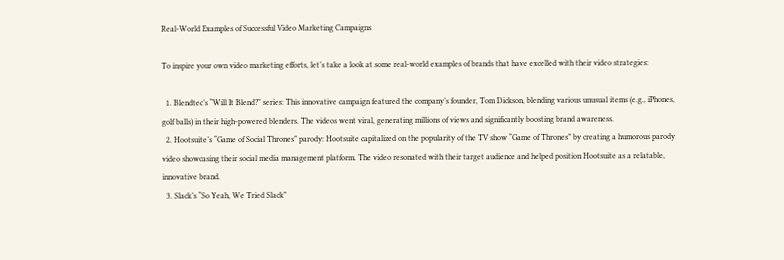Real-World Examples of Successful Video Marketing Campaigns

To inspire your own video marketing efforts, let’s take a look at some real-world examples of brands that have excelled with their video strategies:

  1. Blendtec’s “Will It Blend?” series: This innovative campaign featured the company’s founder, Tom Dickson, blending various unusual items (e.g., iPhones, golf balls) in their high-powered blenders. The videos went viral, generating millions of views and significantly boosting brand awareness.
  2. Hootsuite’s “Game of Social Thrones” parody: Hootsuite capitalized on the popularity of the TV show “Game of Thrones” by creating a humorous parody video showcasing their social media management platform. The video resonated with their target audience and helped position Hootsuite as a relatable, innovative brand.
  3. Slack’s “So Yeah, We Tried Slack”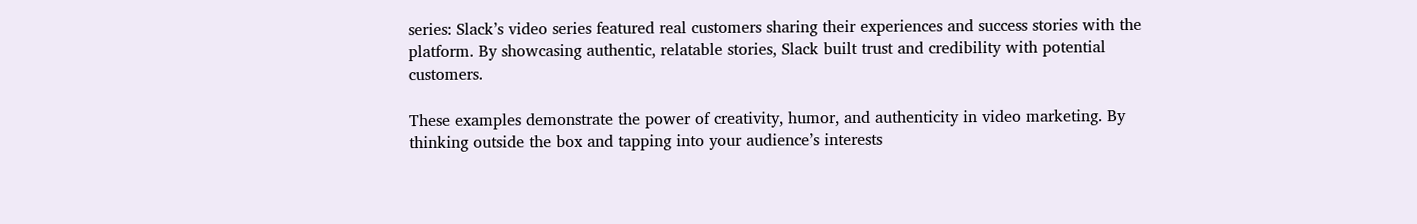series: Slack’s video series featured real customers sharing their experiences and success stories with the platform. By showcasing authentic, relatable stories, Slack built trust and credibility with potential customers.

These examples demonstrate the power of creativity, humor, and authenticity in video marketing. By thinking outside the box and tapping into your audience’s interests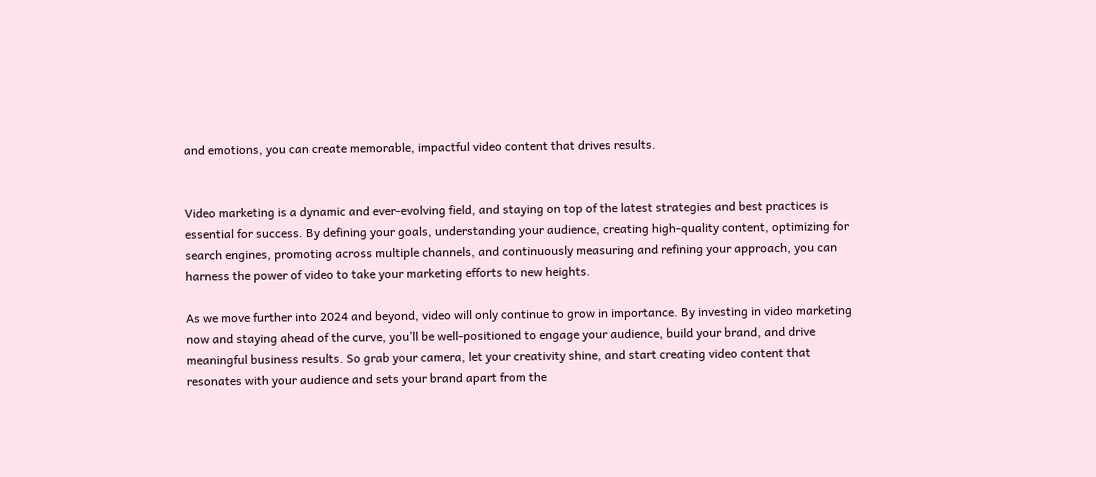and emotions, you can create memorable, impactful video content that drives results.


Video marketing is a dynamic and ever-evolving field, and staying on top of the latest strategies and best practices is essential for success. By defining your goals, understanding your audience, creating high-quality content, optimizing for search engines, promoting across multiple channels, and continuously measuring and refining your approach, you can harness the power of video to take your marketing efforts to new heights.

As we move further into 2024 and beyond, video will only continue to grow in importance. By investing in video marketing now and staying ahead of the curve, you’ll be well-positioned to engage your audience, build your brand, and drive meaningful business results. So grab your camera, let your creativity shine, and start creating video content that resonates with your audience and sets your brand apart from the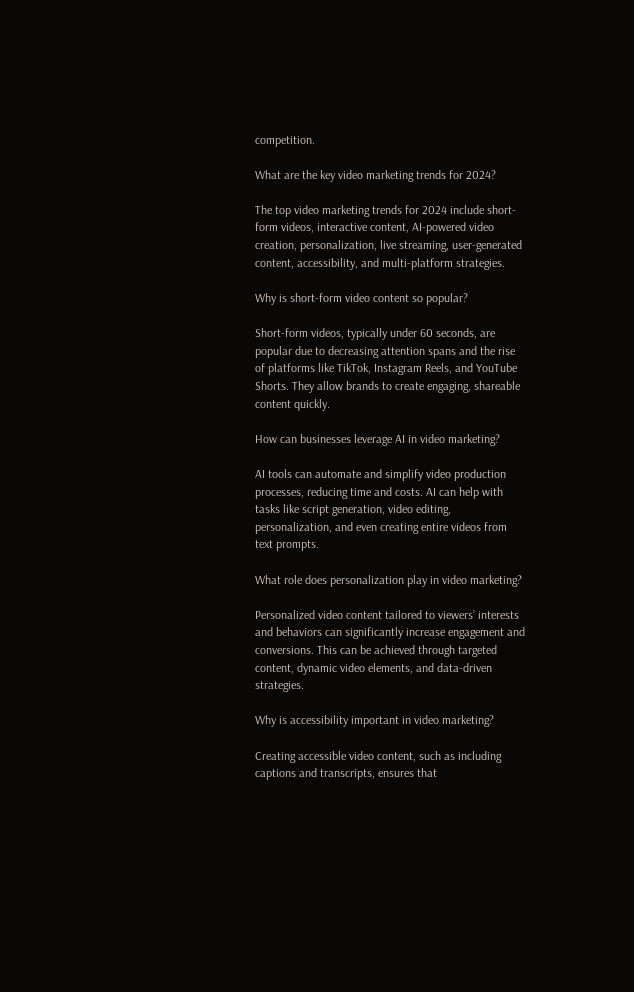competition.

What are the key video marketing trends for 2024?

The top video marketing trends for 2024 include short-form videos, interactive content, AI-powered video creation, personalization, live streaming, user-generated content, accessibility, and multi-platform strategies.

Why is short-form video content so popular?

Short-form videos, typically under 60 seconds, are popular due to decreasing attention spans and the rise of platforms like TikTok, Instagram Reels, and YouTube Shorts. They allow brands to create engaging, shareable content quickly.

How can businesses leverage AI in video marketing?

AI tools can automate and simplify video production processes, reducing time and costs. AI can help with tasks like script generation, video editing, personalization, and even creating entire videos from text prompts.

What role does personalization play in video marketing?

Personalized video content tailored to viewers’ interests and behaviors can significantly increase engagement and conversions. This can be achieved through targeted content, dynamic video elements, and data-driven strategies.

Why is accessibility important in video marketing?

Creating accessible video content, such as including captions and transcripts, ensures that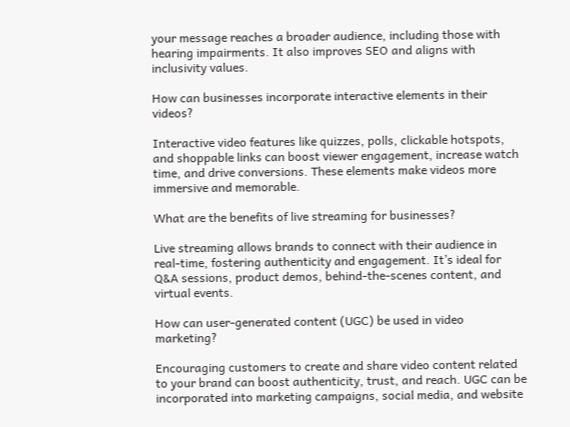your message reaches a broader audience, including those with hearing impairments. It also improves SEO and aligns with inclusivity values.

How can businesses incorporate interactive elements in their videos?

Interactive video features like quizzes, polls, clickable hotspots, and shoppable links can boost viewer engagement, increase watch time, and drive conversions. These elements make videos more immersive and memorable.

What are the benefits of live streaming for businesses?

Live streaming allows brands to connect with their audience in real-time, fostering authenticity and engagement. It’s ideal for Q&A sessions, product demos, behind-the-scenes content, and virtual events.

How can user-generated content (UGC) be used in video marketing?

Encouraging customers to create and share video content related to your brand can boost authenticity, trust, and reach. UGC can be incorporated into marketing campaigns, social media, and website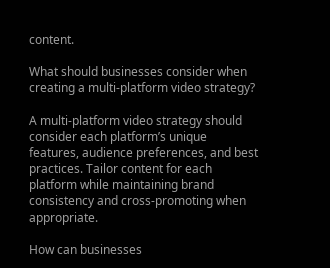content.

What should businesses consider when creating a multi-platform video strategy?

A multi-platform video strategy should consider each platform’s unique features, audience preferences, and best practices. Tailor content for each platform while maintaining brand consistency and cross-promoting when appropriate.

How can businesses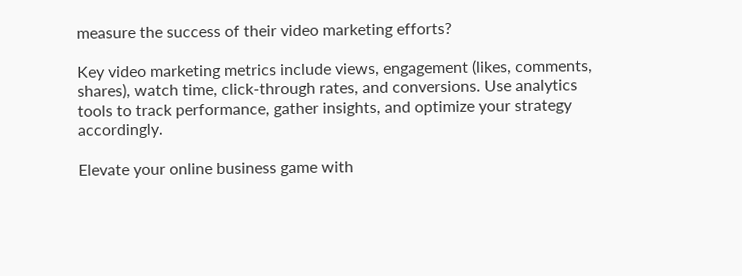measure the success of their video marketing efforts?

Key video marketing metrics include views, engagement (likes, comments, shares), watch time, click-through rates, and conversions. Use analytics tools to track performance, gather insights, and optimize your strategy accordingly.

Elevate your online business game with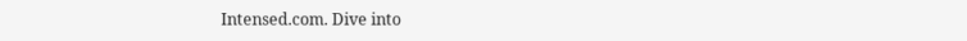Intensed.com. Dive into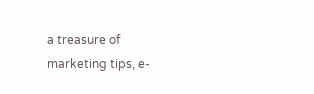a treasure of marketing tips, e-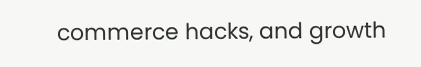commerce hacks, and growth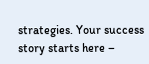strategies. Your success story starts here –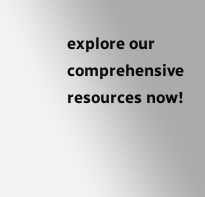explore our comprehensive resources now!